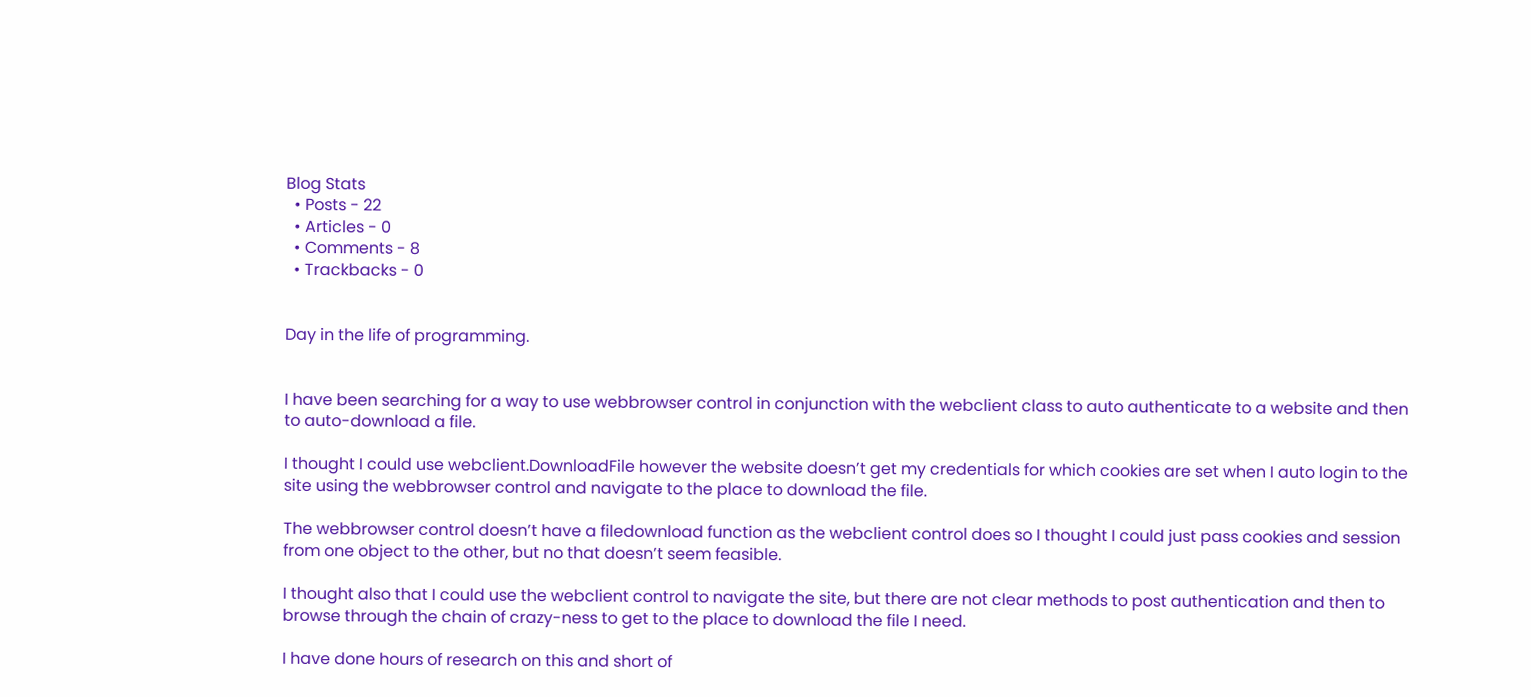Blog Stats
  • Posts - 22
  • Articles - 0
  • Comments - 8
  • Trackbacks - 0


Day in the life of programming.


I have been searching for a way to use webbrowser control in conjunction with the webclient class to auto authenticate to a website and then to auto-download a file.

I thought I could use webclient.DownloadFile however the website doesn’t get my credentials for which cookies are set when I auto login to the site using the webbrowser control and navigate to the place to download the file.

The webbrowser control doesn’t have a filedownload function as the webclient control does so I thought I could just pass cookies and session from one object to the other, but no that doesn’t seem feasible.

I thought also that I could use the webclient control to navigate the site, but there are not clear methods to post authentication and then to browse through the chain of crazy-ness to get to the place to download the file I need.

I have done hours of research on this and short of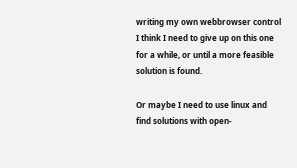writing my own webbrowser control I think I need to give up on this one for a while, or until a more feasible solution is found.

Or maybe I need to use linux and find solutions with open-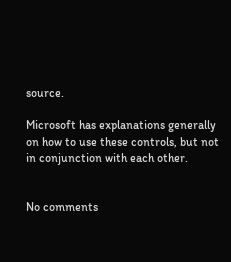source.

Microsoft has explanations generally on how to use these controls, but not in conjunction with each other.


No comments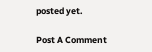posted yet.

Post A Comment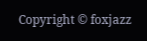Copyright © foxjazz